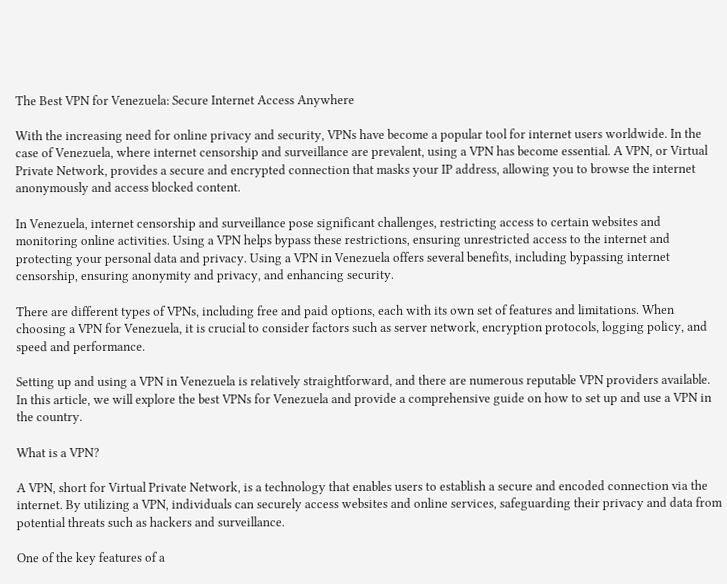The Best VPN for Venezuela: Secure Internet Access Anywhere

With the increasing need for online privacy and security, VPNs have become a popular tool for internet users worldwide. In the case of Venezuela, where internet censorship and surveillance are prevalent, using a VPN has become essential. A VPN, or Virtual Private Network, provides a secure and encrypted connection that masks your IP address, allowing you to browse the internet anonymously and access blocked content.

In Venezuela, internet censorship and surveillance pose significant challenges, restricting access to certain websites and monitoring online activities. Using a VPN helps bypass these restrictions, ensuring unrestricted access to the internet and protecting your personal data and privacy. Using a VPN in Venezuela offers several benefits, including bypassing internet censorship, ensuring anonymity and privacy, and enhancing security.

There are different types of VPNs, including free and paid options, each with its own set of features and limitations. When choosing a VPN for Venezuela, it is crucial to consider factors such as server network, encryption protocols, logging policy, and speed and performance.

Setting up and using a VPN in Venezuela is relatively straightforward, and there are numerous reputable VPN providers available. In this article, we will explore the best VPNs for Venezuela and provide a comprehensive guide on how to set up and use a VPN in the country.

What is a VPN?

A VPN, short for Virtual Private Network, is a technology that enables users to establish a secure and encoded connection via the internet. By utilizing a VPN, individuals can securely access websites and online services, safeguarding their privacy and data from potential threats such as hackers and surveillance.

One of the key features of a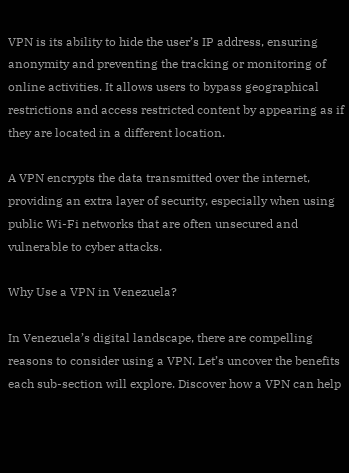VPN is its ability to hide the user’s IP address, ensuring anonymity and preventing the tracking or monitoring of online activities. It allows users to bypass geographical restrictions and access restricted content by appearing as if they are located in a different location.

A VPN encrypts the data transmitted over the internet, providing an extra layer of security, especially when using public Wi-Fi networks that are often unsecured and vulnerable to cyber attacks.

Why Use a VPN in Venezuela?

In Venezuela’s digital landscape, there are compelling reasons to consider using a VPN. Let’s uncover the benefits each sub-section will explore. Discover how a VPN can help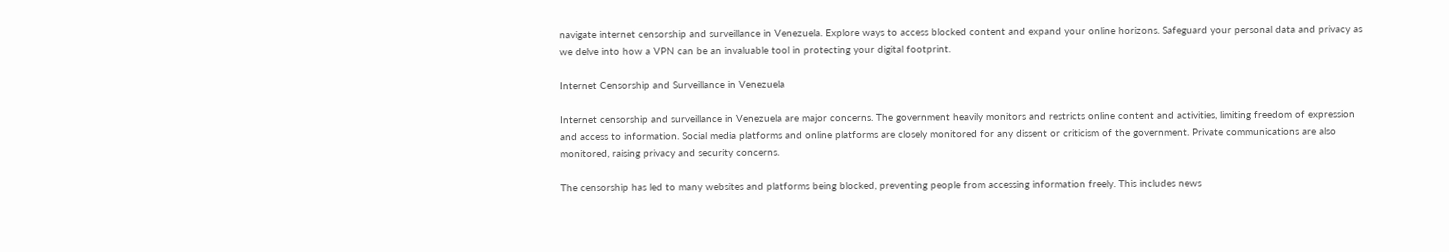navigate internet censorship and surveillance in Venezuela. Explore ways to access blocked content and expand your online horizons. Safeguard your personal data and privacy as we delve into how a VPN can be an invaluable tool in protecting your digital footprint.

Internet Censorship and Surveillance in Venezuela

Internet censorship and surveillance in Venezuela are major concerns. The government heavily monitors and restricts online content and activities, limiting freedom of expression and access to information. Social media platforms and online platforms are closely monitored for any dissent or criticism of the government. Private communications are also monitored, raising privacy and security concerns.

The censorship has led to many websites and platforms being blocked, preventing people from accessing information freely. This includes news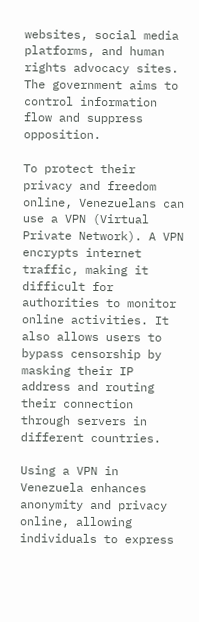websites, social media platforms, and human rights advocacy sites. The government aims to control information flow and suppress opposition.

To protect their privacy and freedom online, Venezuelans can use a VPN (Virtual Private Network). A VPN encrypts internet traffic, making it difficult for authorities to monitor online activities. It also allows users to bypass censorship by masking their IP address and routing their connection through servers in different countries.

Using a VPN in Venezuela enhances anonymity and privacy online, allowing individuals to express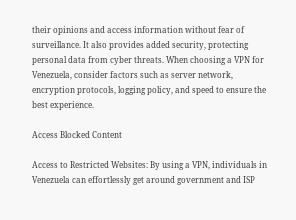their opinions and access information without fear of surveillance. It also provides added security, protecting personal data from cyber threats. When choosing a VPN for Venezuela, consider factors such as server network, encryption protocols, logging policy, and speed to ensure the best experience.

Access Blocked Content

Access to Restricted Websites: By using a VPN, individuals in Venezuela can effortlessly get around government and ISP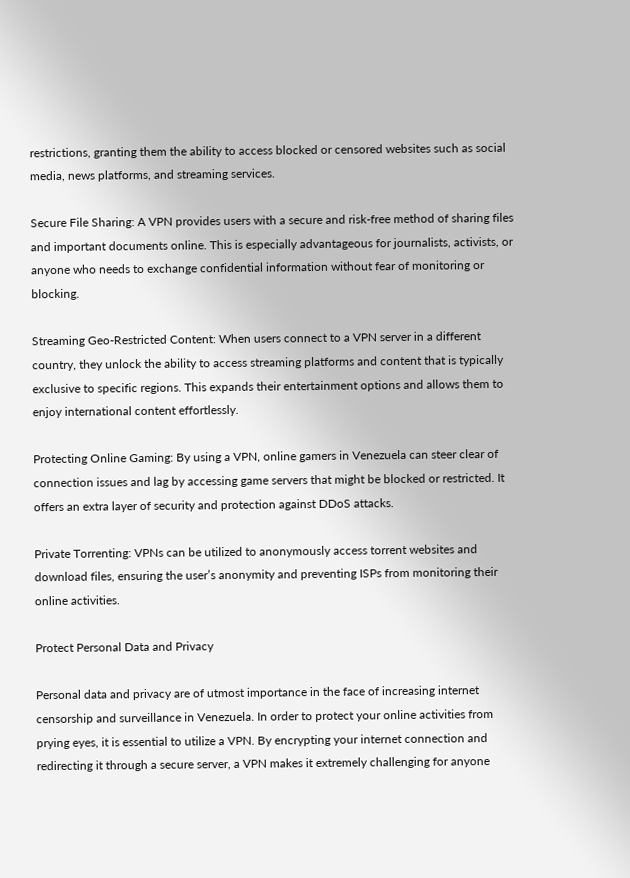restrictions, granting them the ability to access blocked or censored websites such as social media, news platforms, and streaming services.

Secure File Sharing: A VPN provides users with a secure and risk-free method of sharing files and important documents online. This is especially advantageous for journalists, activists, or anyone who needs to exchange confidential information without fear of monitoring or blocking.

Streaming Geo-Restricted Content: When users connect to a VPN server in a different country, they unlock the ability to access streaming platforms and content that is typically exclusive to specific regions. This expands their entertainment options and allows them to enjoy international content effortlessly.

Protecting Online Gaming: By using a VPN, online gamers in Venezuela can steer clear of connection issues and lag by accessing game servers that might be blocked or restricted. It offers an extra layer of security and protection against DDoS attacks.

Private Torrenting: VPNs can be utilized to anonymously access torrent websites and download files, ensuring the user’s anonymity and preventing ISPs from monitoring their online activities.

Protect Personal Data and Privacy

Personal data and privacy are of utmost importance in the face of increasing internet censorship and surveillance in Venezuela. In order to protect your online activities from prying eyes, it is essential to utilize a VPN. By encrypting your internet connection and redirecting it through a secure server, a VPN makes it extremely challenging for anyone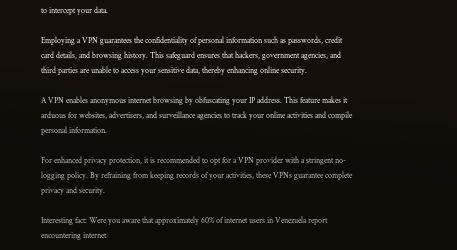to intercept your data.

Employing a VPN guarantees the confidentiality of personal information such as passwords, credit card details, and browsing history. This safeguard ensures that hackers, government agencies, and third parties are unable to access your sensitive data, thereby enhancing online security.

A VPN enables anonymous internet browsing by obfuscating your IP address. This feature makes it arduous for websites, advertisers, and surveillance agencies to track your online activities and compile personal information.

For enhanced privacy protection, it is recommended to opt for a VPN provider with a stringent no-logging policy. By refraining from keeping records of your activities, these VPNs guarantee complete privacy and security.

Interesting fact: Were you aware that approximately 60% of internet users in Venezuela report encountering internet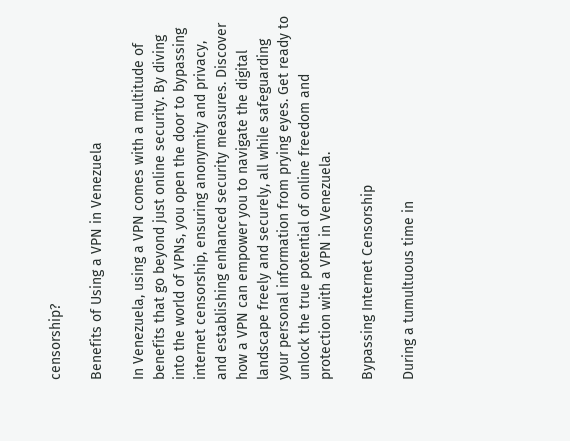censorship?

Benefits of Using a VPN in Venezuela

In Venezuela, using a VPN comes with a multitude of benefits that go beyond just online security. By diving into the world of VPNs, you open the door to bypassing internet censorship, ensuring anonymity and privacy, and establishing enhanced security measures. Discover how a VPN can empower you to navigate the digital landscape freely and securely, all while safeguarding your personal information from prying eyes. Get ready to unlock the true potential of online freedom and protection with a VPN in Venezuela.

Bypassing Internet Censorship

During a tumultuous time in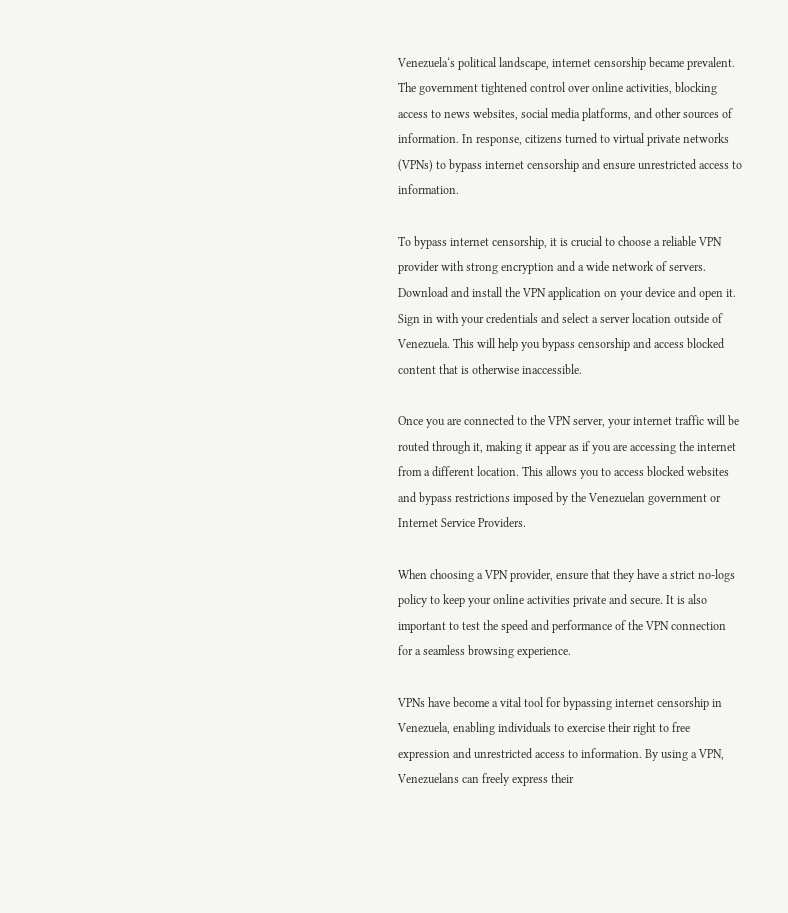Venezuela‘s political landscape, internet censorship became prevalent. The government tightened control over online activities, blocking access to news websites, social media platforms, and other sources of information. In response, citizens turned to virtual private networks (VPNs) to bypass internet censorship and ensure unrestricted access to information.

To bypass internet censorship, it is crucial to choose a reliable VPN provider with strong encryption and a wide network of servers. Download and install the VPN application on your device and open it. Sign in with your credentials and select a server location outside of Venezuela. This will help you bypass censorship and access blocked content that is otherwise inaccessible.

Once you are connected to the VPN server, your internet traffic will be routed through it, making it appear as if you are accessing the internet from a different location. This allows you to access blocked websites and bypass restrictions imposed by the Venezuelan government or Internet Service Providers.

When choosing a VPN provider, ensure that they have a strict no-logs policy to keep your online activities private and secure. It is also important to test the speed and performance of the VPN connection for a seamless browsing experience.

VPNs have become a vital tool for bypassing internet censorship in Venezuela, enabling individuals to exercise their right to free expression and unrestricted access to information. By using a VPN, Venezuelans can freely express their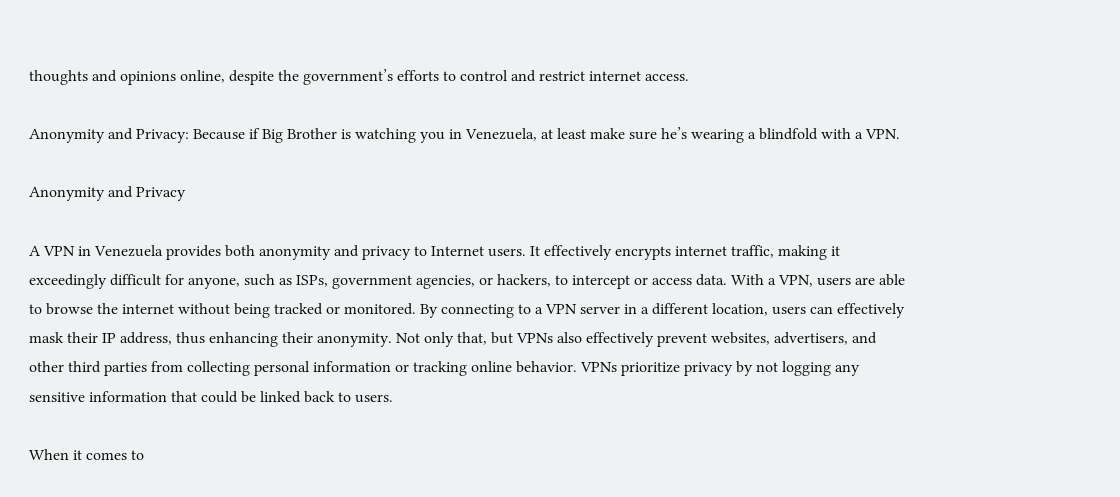thoughts and opinions online, despite the government’s efforts to control and restrict internet access.

Anonymity and Privacy: Because if Big Brother is watching you in Venezuela, at least make sure he’s wearing a blindfold with a VPN.

Anonymity and Privacy

A VPN in Venezuela provides both anonymity and privacy to Internet users. It effectively encrypts internet traffic, making it exceedingly difficult for anyone, such as ISPs, government agencies, or hackers, to intercept or access data. With a VPN, users are able to browse the internet without being tracked or monitored. By connecting to a VPN server in a different location, users can effectively mask their IP address, thus enhancing their anonymity. Not only that, but VPNs also effectively prevent websites, advertisers, and other third parties from collecting personal information or tracking online behavior. VPNs prioritize privacy by not logging any sensitive information that could be linked back to users.

When it comes to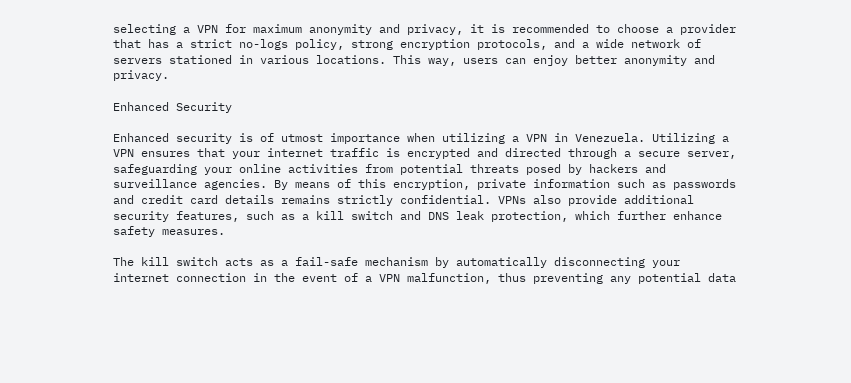selecting a VPN for maximum anonymity and privacy, it is recommended to choose a provider that has a strict no-logs policy, strong encryption protocols, and a wide network of servers stationed in various locations. This way, users can enjoy better anonymity and privacy.

Enhanced Security

Enhanced security is of utmost importance when utilizing a VPN in Venezuela. Utilizing a VPN ensures that your internet traffic is encrypted and directed through a secure server, safeguarding your online activities from potential threats posed by hackers and surveillance agencies. By means of this encryption, private information such as passwords and credit card details remains strictly confidential. VPNs also provide additional security features, such as a kill switch and DNS leak protection, which further enhance safety measures.

The kill switch acts as a fail-safe mechanism by automatically disconnecting your internet connection in the event of a VPN malfunction, thus preventing any potential data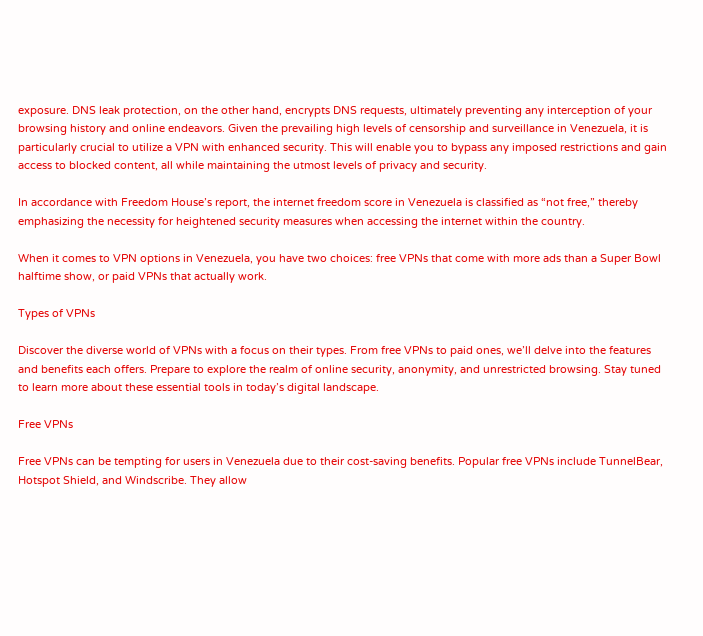exposure. DNS leak protection, on the other hand, encrypts DNS requests, ultimately preventing any interception of your browsing history and online endeavors. Given the prevailing high levels of censorship and surveillance in Venezuela, it is particularly crucial to utilize a VPN with enhanced security. This will enable you to bypass any imposed restrictions and gain access to blocked content, all while maintaining the utmost levels of privacy and security.

In accordance with Freedom House’s report, the internet freedom score in Venezuela is classified as “not free,” thereby emphasizing the necessity for heightened security measures when accessing the internet within the country.

When it comes to VPN options in Venezuela, you have two choices: free VPNs that come with more ads than a Super Bowl halftime show, or paid VPNs that actually work.

Types of VPNs

Discover the diverse world of VPNs with a focus on their types. From free VPNs to paid ones, we’ll delve into the features and benefits each offers. Prepare to explore the realm of online security, anonymity, and unrestricted browsing. Stay tuned to learn more about these essential tools in today’s digital landscape.

Free VPNs

Free VPNs can be tempting for users in Venezuela due to their cost-saving benefits. Popular free VPNs include TunnelBear, Hotspot Shield, and Windscribe. They allow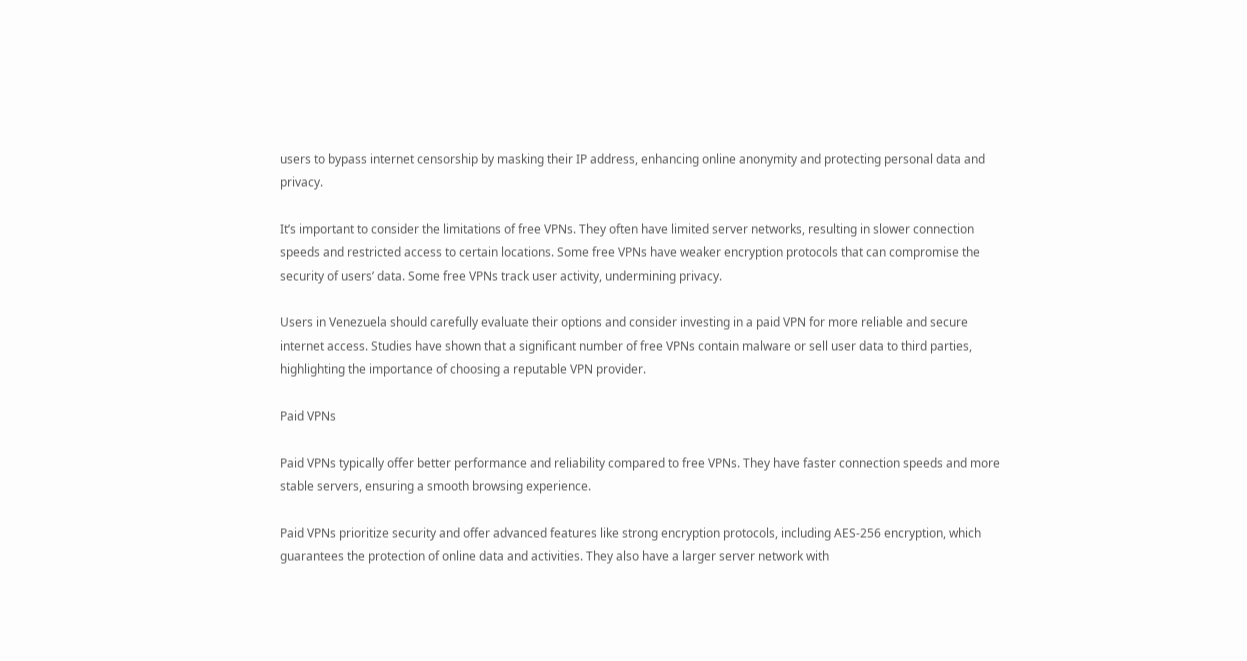users to bypass internet censorship by masking their IP address, enhancing online anonymity and protecting personal data and privacy.

It’s important to consider the limitations of free VPNs. They often have limited server networks, resulting in slower connection speeds and restricted access to certain locations. Some free VPNs have weaker encryption protocols that can compromise the security of users’ data. Some free VPNs track user activity, undermining privacy.

Users in Venezuela should carefully evaluate their options and consider investing in a paid VPN for more reliable and secure internet access. Studies have shown that a significant number of free VPNs contain malware or sell user data to third parties, highlighting the importance of choosing a reputable VPN provider.

Paid VPNs

Paid VPNs typically offer better performance and reliability compared to free VPNs. They have faster connection speeds and more stable servers, ensuring a smooth browsing experience.

Paid VPNs prioritize security and offer advanced features like strong encryption protocols, including AES-256 encryption, which guarantees the protection of online data and activities. They also have a larger server network with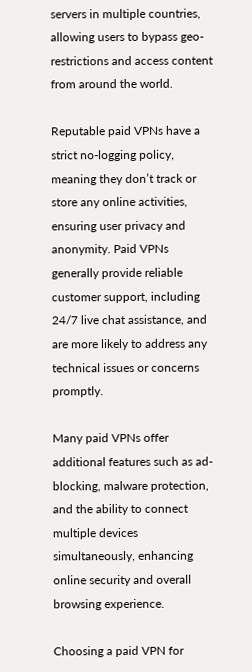servers in multiple countries, allowing users to bypass geo-restrictions and access content from around the world.

Reputable paid VPNs have a strict no-logging policy, meaning they don’t track or store any online activities, ensuring user privacy and anonymity. Paid VPNs generally provide reliable customer support, including 24/7 live chat assistance, and are more likely to address any technical issues or concerns promptly.

Many paid VPNs offer additional features such as ad-blocking, malware protection, and the ability to connect multiple devices simultaneously, enhancing online security and overall browsing experience.

Choosing a paid VPN for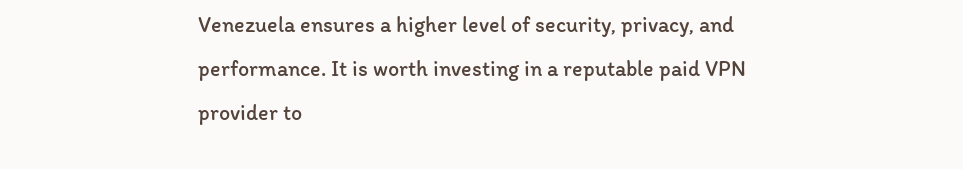Venezuela ensures a higher level of security, privacy, and performance. It is worth investing in a reputable paid VPN provider to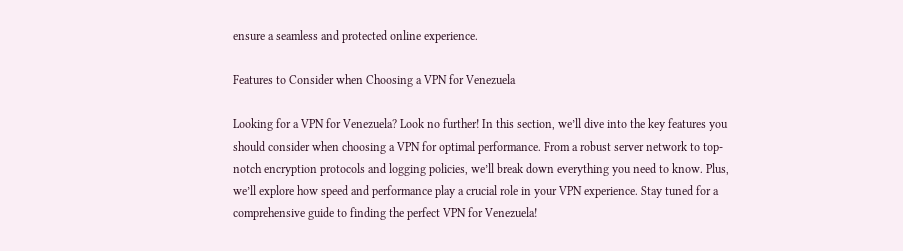ensure a seamless and protected online experience.

Features to Consider when Choosing a VPN for Venezuela

Looking for a VPN for Venezuela? Look no further! In this section, we’ll dive into the key features you should consider when choosing a VPN for optimal performance. From a robust server network to top-notch encryption protocols and logging policies, we’ll break down everything you need to know. Plus, we’ll explore how speed and performance play a crucial role in your VPN experience. Stay tuned for a comprehensive guide to finding the perfect VPN for Venezuela!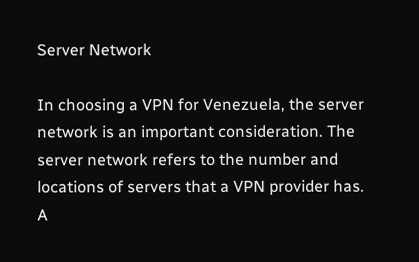Server Network

In choosing a VPN for Venezuela, the server network is an important consideration. The server network refers to the number and locations of servers that a VPN provider has. A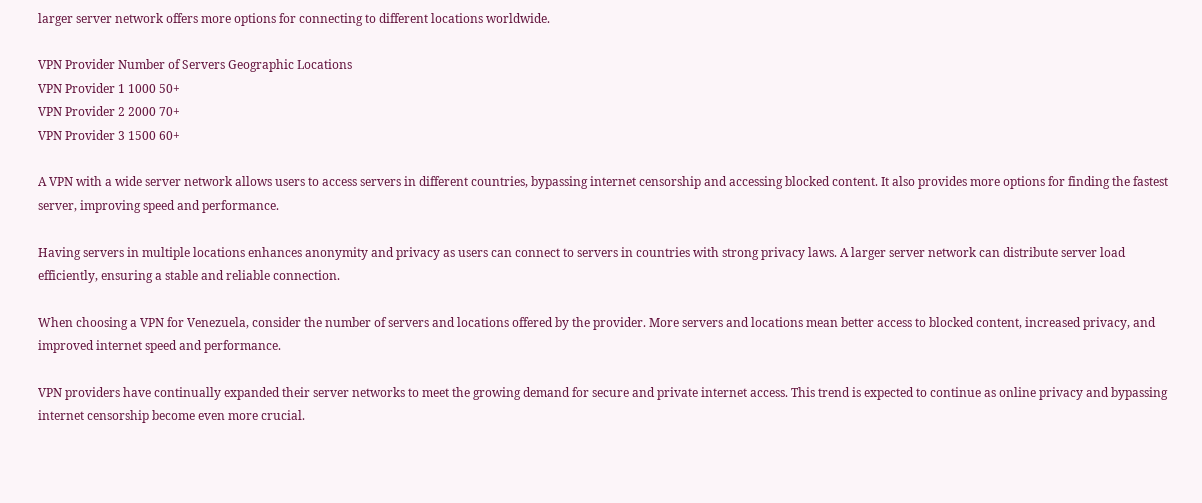larger server network offers more options for connecting to different locations worldwide.

VPN Provider Number of Servers Geographic Locations
VPN Provider 1 1000 50+
VPN Provider 2 2000 70+
VPN Provider 3 1500 60+

A VPN with a wide server network allows users to access servers in different countries, bypassing internet censorship and accessing blocked content. It also provides more options for finding the fastest server, improving speed and performance.

Having servers in multiple locations enhances anonymity and privacy as users can connect to servers in countries with strong privacy laws. A larger server network can distribute server load efficiently, ensuring a stable and reliable connection.

When choosing a VPN for Venezuela, consider the number of servers and locations offered by the provider. More servers and locations mean better access to blocked content, increased privacy, and improved internet speed and performance.

VPN providers have continually expanded their server networks to meet the growing demand for secure and private internet access. This trend is expected to continue as online privacy and bypassing internet censorship become even more crucial.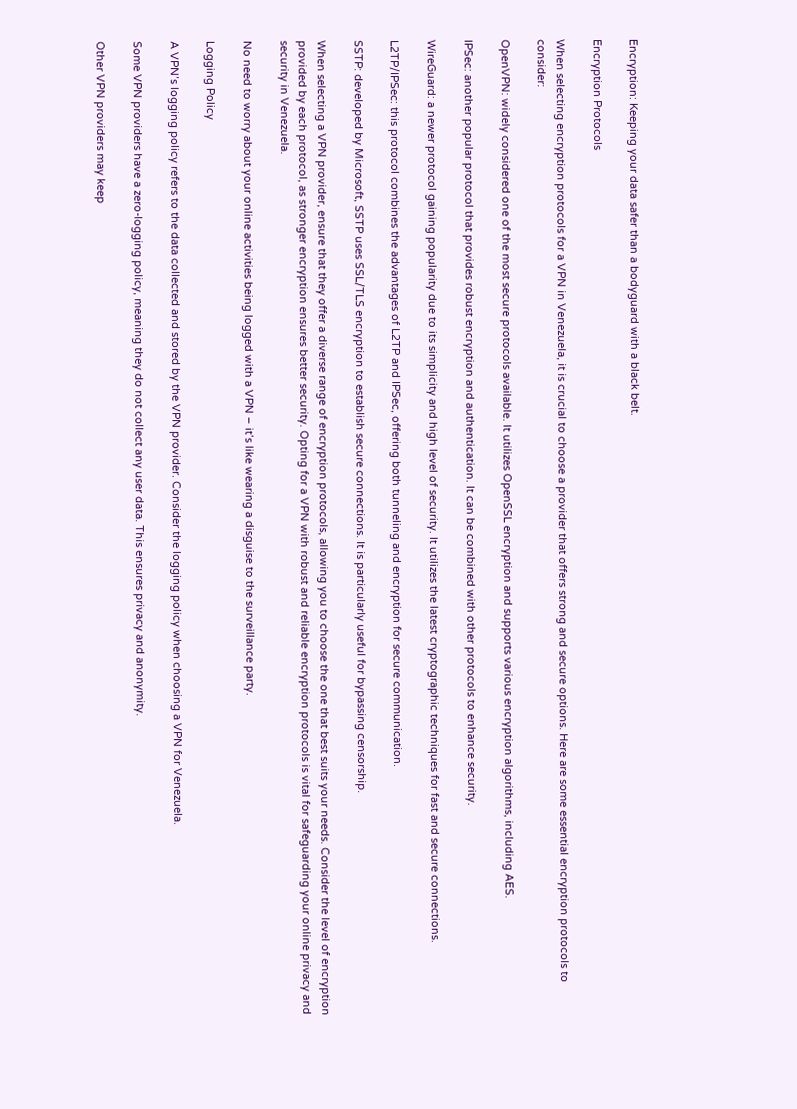Encryption: Keeping your data safer than a bodyguard with a black belt.

Encryption Protocols

When selecting encryption protocols for a VPN in Venezuela, it is crucial to choose a provider that offers strong and secure options. Here are some essential encryption protocols to consider:

OpenVPN: widely considered one of the most secure protocols available. It utilizes OpenSSL encryption and supports various encryption algorithms, including AES.

IPSec: another popular protocol that provides robust encryption and authentication. It can be combined with other protocols to enhance security.

WireGuard: a newer protocol gaining popularity due to its simplicity and high level of security. It utilizes the latest cryptographic techniques for fast and secure connections.

L2TP/IPSec: this protocol combines the advantages of L2TP and IPSec, offering both tunneling and encryption for secure communication.

SSTP: developed by Microsoft, SSTP uses SSL/TLS encryption to establish secure connections. It is particularly useful for bypassing censorship.

When selecting a VPN provider, ensure that they offer a diverse range of encryption protocols, allowing you to choose the one that best suits your needs. Consider the level of encryption provided by each protocol, as stronger encryption ensures better security. Opting for a VPN with robust and reliable encryption protocols is vital for safeguarding your online privacy and security in Venezuela.

No need to worry about your online activities being logged with a VPN – it’s like wearing a disguise to the surveillance party.

Logging Policy

A VPN’s logging policy refers to the data collected and stored by the VPN provider. Consider the logging policy when choosing a VPN for Venezuela.

Some VPN providers have a zero-logging policy, meaning they do not collect any user data. This ensures privacy and anonymity.

Other VPN providers may keep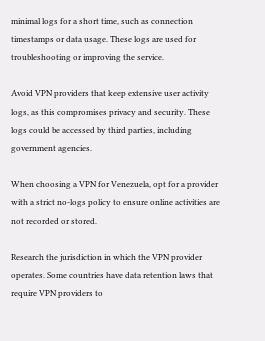minimal logs for a short time, such as connection timestamps or data usage. These logs are used for troubleshooting or improving the service.

Avoid VPN providers that keep extensive user activity logs, as this compromises privacy and security. These logs could be accessed by third parties, including government agencies.

When choosing a VPN for Venezuela, opt for a provider with a strict no-logs policy to ensure online activities are not recorded or stored.

Research the jurisdiction in which the VPN provider operates. Some countries have data retention laws that require VPN providers to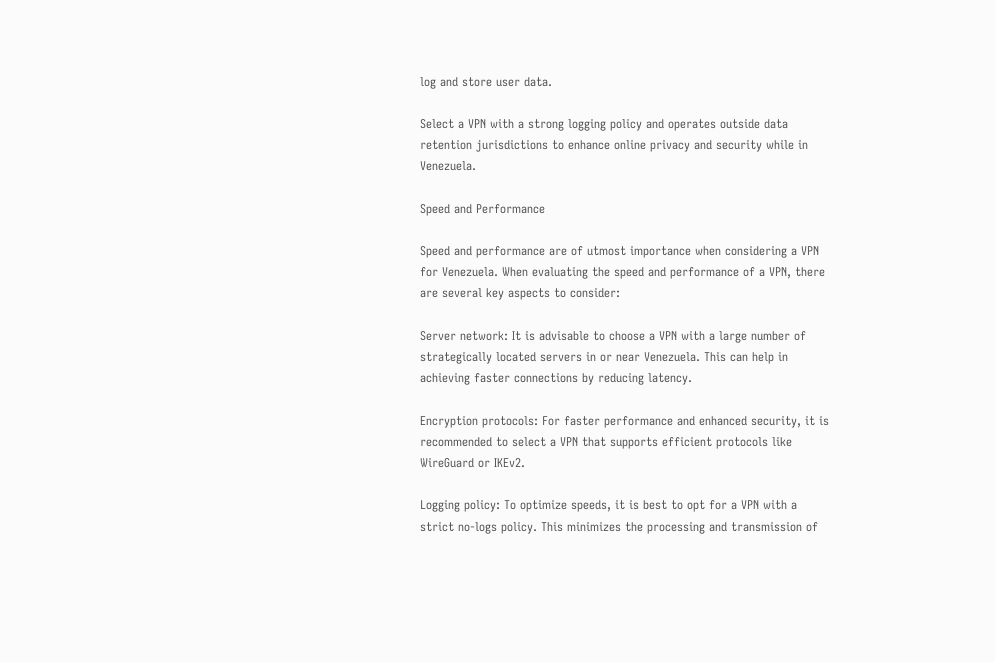log and store user data.

Select a VPN with a strong logging policy and operates outside data retention jurisdictions to enhance online privacy and security while in Venezuela.

Speed and Performance

Speed and performance are of utmost importance when considering a VPN for Venezuela. When evaluating the speed and performance of a VPN, there are several key aspects to consider:

Server network: It is advisable to choose a VPN with a large number of strategically located servers in or near Venezuela. This can help in achieving faster connections by reducing latency.

Encryption protocols: For faster performance and enhanced security, it is recommended to select a VPN that supports efficient protocols like WireGuard or IKEv2.

Logging policy: To optimize speeds, it is best to opt for a VPN with a strict no-logs policy. This minimizes the processing and transmission of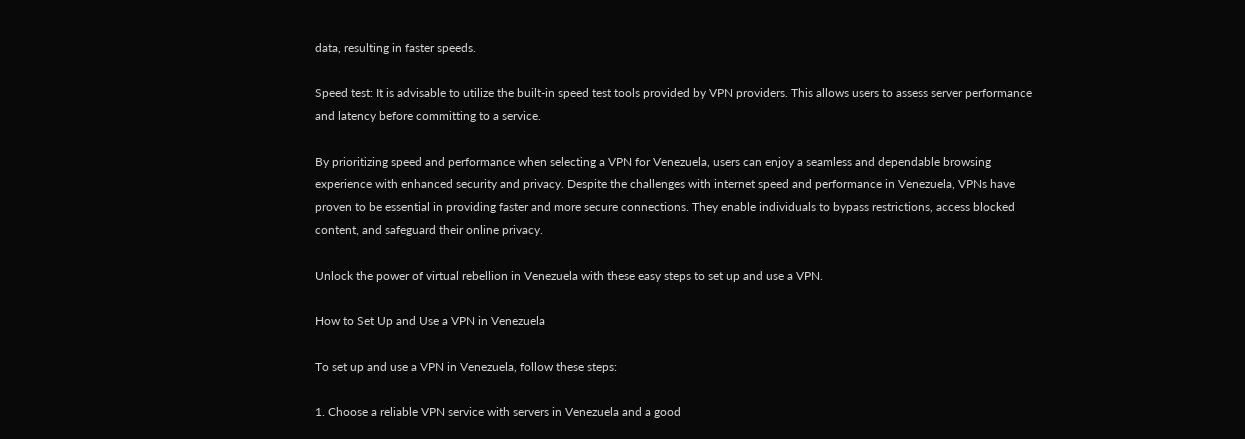data, resulting in faster speeds.

Speed test: It is advisable to utilize the built-in speed test tools provided by VPN providers. This allows users to assess server performance and latency before committing to a service.

By prioritizing speed and performance when selecting a VPN for Venezuela, users can enjoy a seamless and dependable browsing experience with enhanced security and privacy. Despite the challenges with internet speed and performance in Venezuela, VPNs have proven to be essential in providing faster and more secure connections. They enable individuals to bypass restrictions, access blocked content, and safeguard their online privacy.

Unlock the power of virtual rebellion in Venezuela with these easy steps to set up and use a VPN.

How to Set Up and Use a VPN in Venezuela

To set up and use a VPN in Venezuela, follow these steps:

1. Choose a reliable VPN service with servers in Venezuela and a good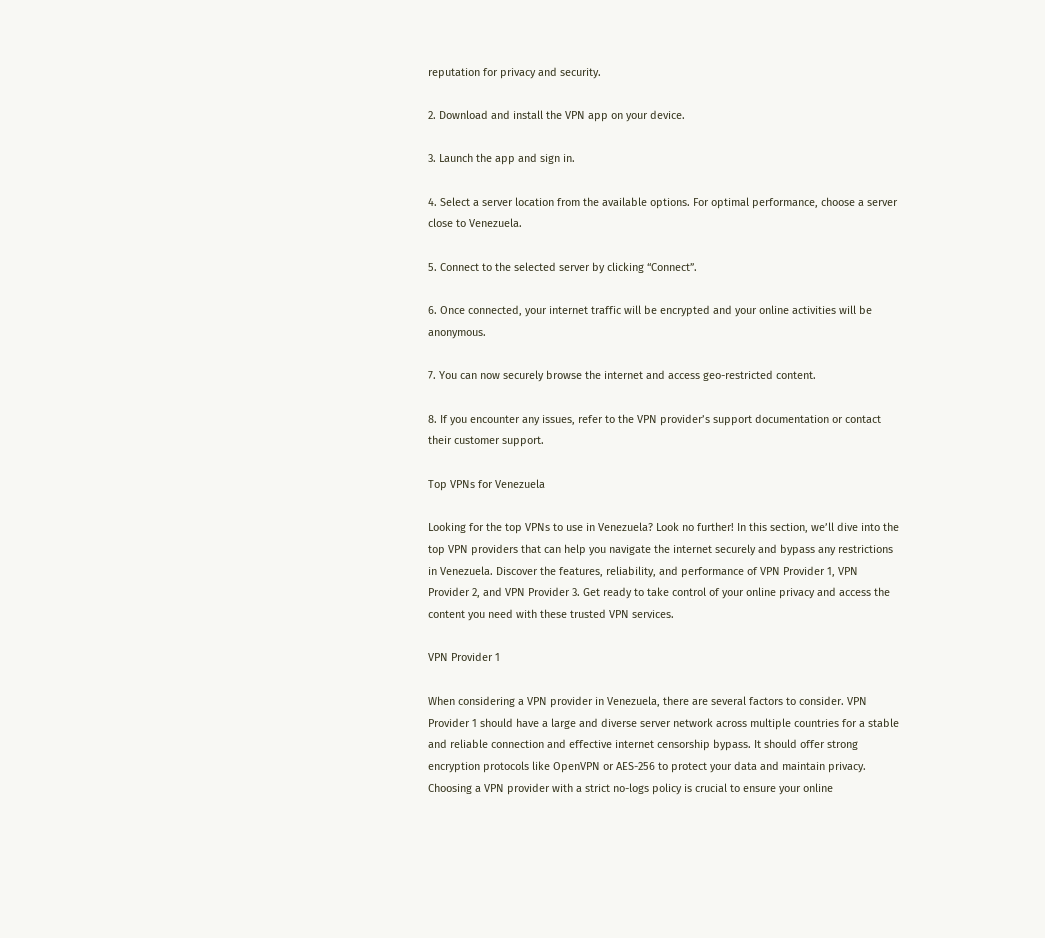reputation for privacy and security.

2. Download and install the VPN app on your device.

3. Launch the app and sign in.

4. Select a server location from the available options. For optimal performance, choose a server close to Venezuela.

5. Connect to the selected server by clicking “Connect”.

6. Once connected, your internet traffic will be encrypted and your online activities will be anonymous.

7. You can now securely browse the internet and access geo-restricted content.

8. If you encounter any issues, refer to the VPN provider’s support documentation or contact their customer support.

Top VPNs for Venezuela

Looking for the top VPNs to use in Venezuela? Look no further! In this section, we’ll dive into the top VPN providers that can help you navigate the internet securely and bypass any restrictions in Venezuela. Discover the features, reliability, and performance of VPN Provider 1, VPN Provider 2, and VPN Provider 3. Get ready to take control of your online privacy and access the content you need with these trusted VPN services.

VPN Provider 1

When considering a VPN provider in Venezuela, there are several factors to consider. VPN Provider 1 should have a large and diverse server network across multiple countries for a stable and reliable connection and effective internet censorship bypass. It should offer strong encryption protocols like OpenVPN or AES-256 to protect your data and maintain privacy. Choosing a VPN provider with a strict no-logs policy is crucial to ensure your online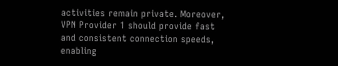activities remain private. Moreover, VPN Provider 1 should provide fast and consistent connection speeds, enabling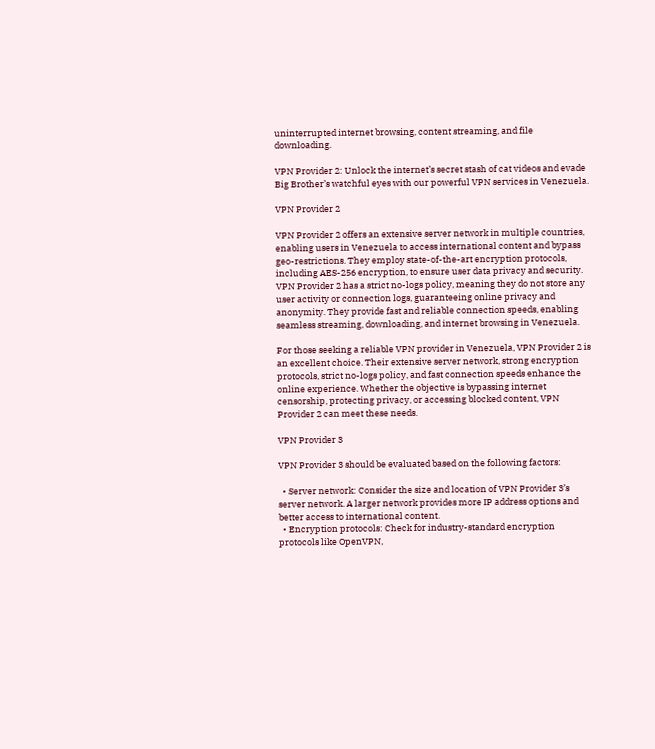uninterrupted internet browsing, content streaming, and file downloading.

VPN Provider 2: Unlock the internet’s secret stash of cat videos and evade Big Brother’s watchful eyes with our powerful VPN services in Venezuela.

VPN Provider 2

VPN Provider 2 offers an extensive server network in multiple countries, enabling users in Venezuela to access international content and bypass geo-restrictions. They employ state-of-the-art encryption protocols, including AES-256 encryption, to ensure user data privacy and security. VPN Provider 2 has a strict no-logs policy, meaning they do not store any user activity or connection logs, guaranteeing online privacy and anonymity. They provide fast and reliable connection speeds, enabling seamless streaming, downloading, and internet browsing in Venezuela.

For those seeking a reliable VPN provider in Venezuela, VPN Provider 2 is an excellent choice. Their extensive server network, strong encryption protocols, strict no-logs policy, and fast connection speeds enhance the online experience. Whether the objective is bypassing internet censorship, protecting privacy, or accessing blocked content, VPN Provider 2 can meet these needs.

VPN Provider 3

VPN Provider 3 should be evaluated based on the following factors:

  • Server network: Consider the size and location of VPN Provider 3’s server network. A larger network provides more IP address options and better access to international content.
  • Encryption protocols: Check for industry-standard encryption protocols like OpenVPN,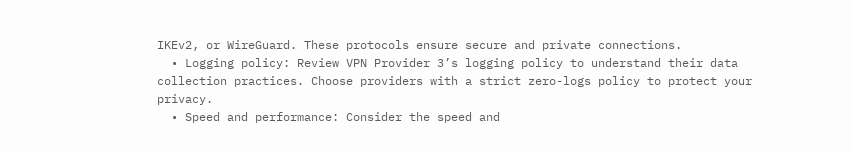IKEv2, or WireGuard. These protocols ensure secure and private connections.
  • Logging policy: Review VPN Provider 3’s logging policy to understand their data collection practices. Choose providers with a strict zero-logs policy to protect your privacy.
  • Speed and performance: Consider the speed and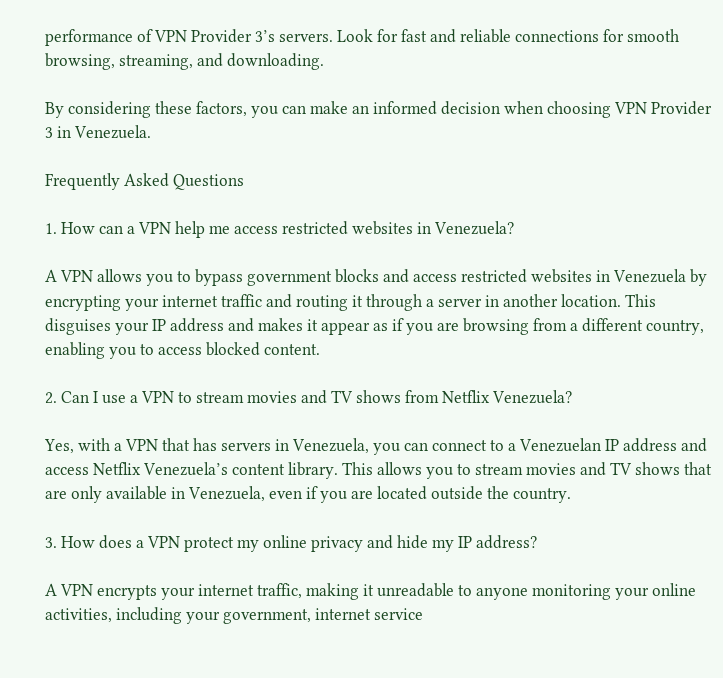performance of VPN Provider 3’s servers. Look for fast and reliable connections for smooth browsing, streaming, and downloading.

By considering these factors, you can make an informed decision when choosing VPN Provider 3 in Venezuela.

Frequently Asked Questions

1. How can a VPN help me access restricted websites in Venezuela?

A VPN allows you to bypass government blocks and access restricted websites in Venezuela by encrypting your internet traffic and routing it through a server in another location. This disguises your IP address and makes it appear as if you are browsing from a different country, enabling you to access blocked content.

2. Can I use a VPN to stream movies and TV shows from Netflix Venezuela?

Yes, with a VPN that has servers in Venezuela, you can connect to a Venezuelan IP address and access Netflix Venezuela’s content library. This allows you to stream movies and TV shows that are only available in Venezuela, even if you are located outside the country.

3. How does a VPN protect my online privacy and hide my IP address?

A VPN encrypts your internet traffic, making it unreadable to anyone monitoring your online activities, including your government, internet service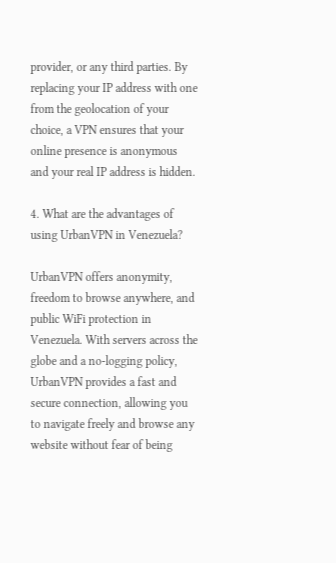provider, or any third parties. By replacing your IP address with one from the geolocation of your choice, a VPN ensures that your online presence is anonymous and your real IP address is hidden.

4. What are the advantages of using UrbanVPN in Venezuela?

UrbanVPN offers anonymity, freedom to browse anywhere, and public WiFi protection in Venezuela. With servers across the globe and a no-logging policy, UrbanVPN provides a fast and secure connection, allowing you to navigate freely and browse any website without fear of being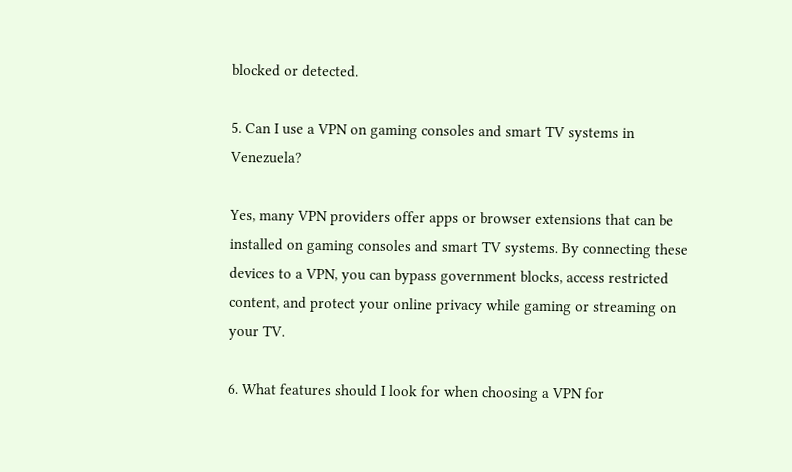blocked or detected.

5. Can I use a VPN on gaming consoles and smart TV systems in Venezuela?

Yes, many VPN providers offer apps or browser extensions that can be installed on gaming consoles and smart TV systems. By connecting these devices to a VPN, you can bypass government blocks, access restricted content, and protect your online privacy while gaming or streaming on your TV.

6. What features should I look for when choosing a VPN for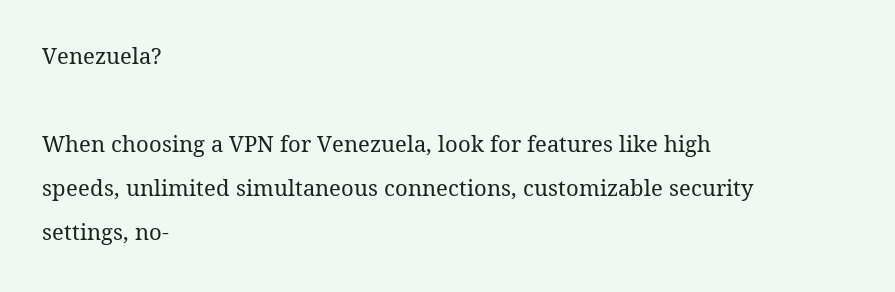Venezuela?

When choosing a VPN for Venezuela, look for features like high speeds, unlimited simultaneous connections, customizable security settings, no-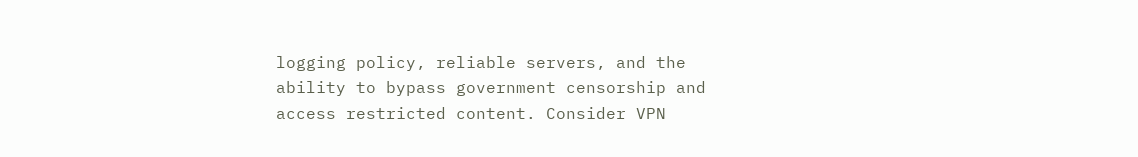logging policy, reliable servers, and the ability to bypass government censorship and access restricted content. Consider VPN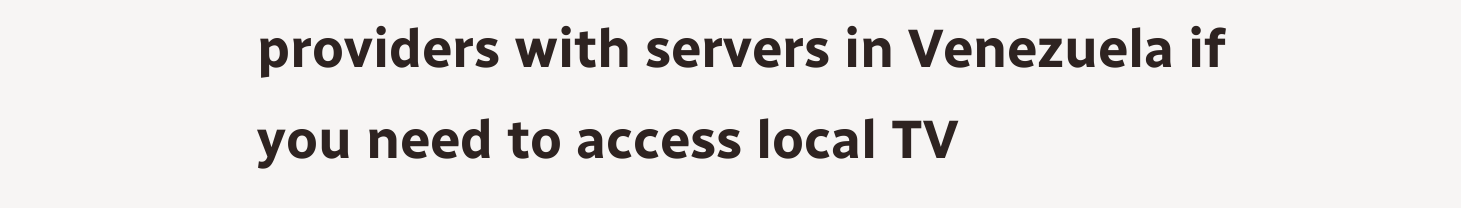providers with servers in Venezuela if you need to access local TV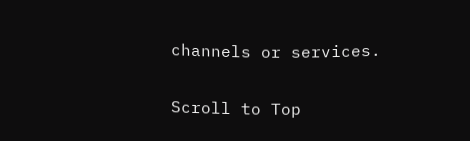channels or services.

Scroll to Top